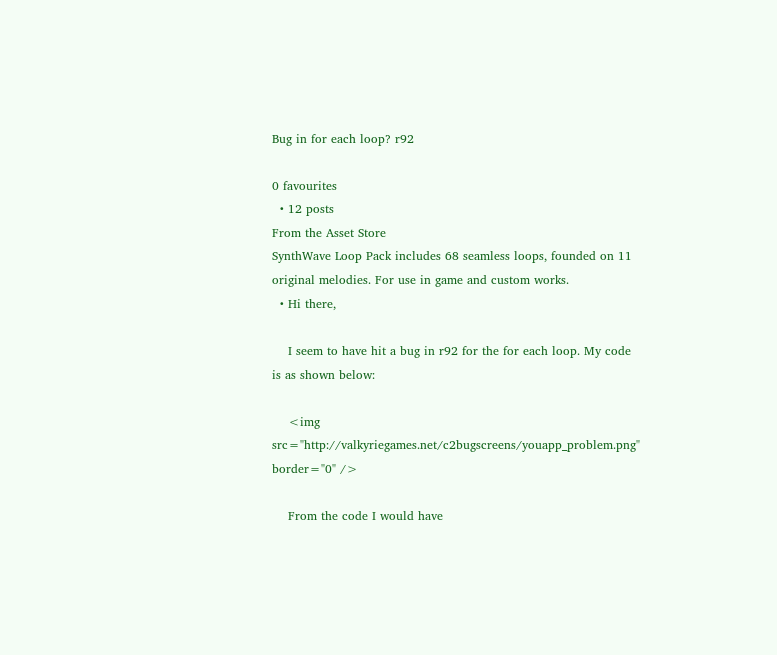Bug in for each loop? r92

0 favourites
  • 12 posts
From the Asset Store
SynthWave Loop Pack includes 68 seamless loops, founded on 11 original melodies. For use in game and custom works.
  • Hi there,

    I seem to have hit a bug in r92 for the for each loop. My code is as shown below:

    <img src="http://valkyriegames.net/c2bugscreens/youapp_problem.png" border="0" />

    From the code I would have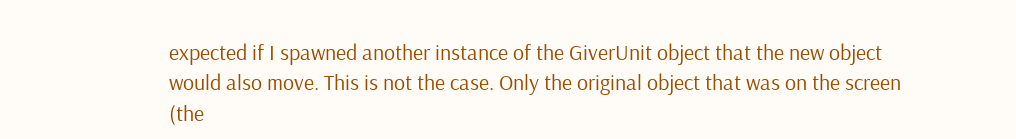expected if I spawned another instance of the GiverUnit object that the new object would also move. This is not the case. Only the original object that was on the screen (the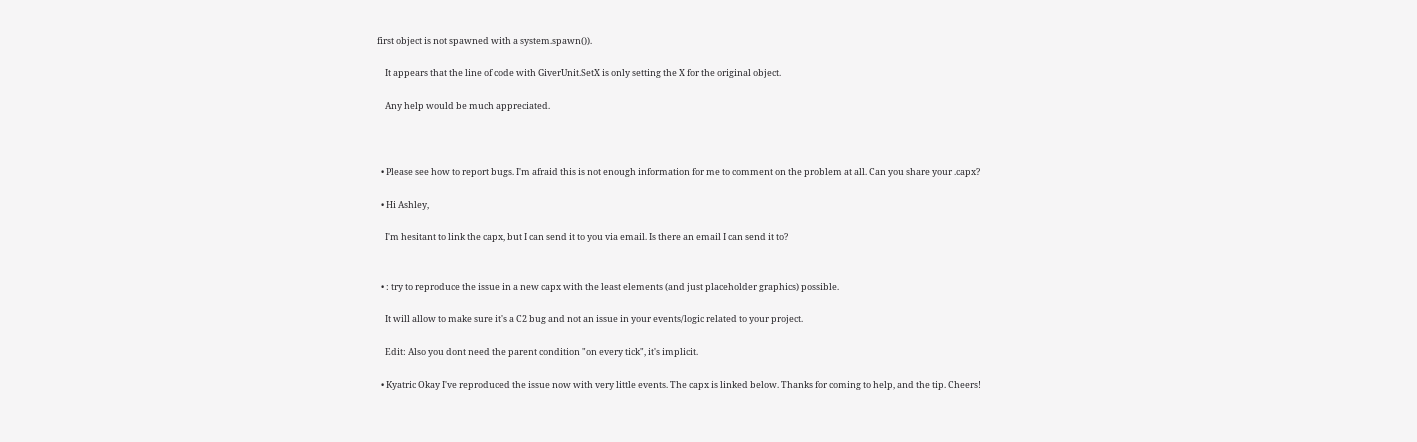first object is not spawned with a system.spawn()).

    It appears that the line of code with GiverUnit.SetX is only setting the X for the original object.

    Any help would be much appreciated.



  • Please see how to report bugs. I'm afraid this is not enough information for me to comment on the problem at all. Can you share your .capx?

  • Hi Ashley,

    I'm hesitant to link the capx, but I can send it to you via email. Is there an email I can send it to?


  • : try to reproduce the issue in a new capx with the least elements (and just placeholder graphics) possible.

    It will allow to make sure it's a C2 bug and not an issue in your events/logic related to your project.

    Edit: Also you dont need the parent condition "on every tick", it's implicit.

  • Kyatric Okay I've reproduced the issue now with very little events. The capx is linked below. Thanks for coming to help, and the tip. Cheers!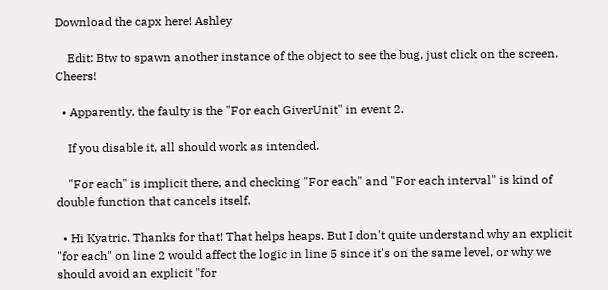Download the capx here! Ashley

    Edit: Btw to spawn another instance of the object to see the bug, just click on the screen. Cheers!

  • Apparently, the faulty is the "For each GiverUnit" in event 2.

    If you disable it, all should work as intended.

    "For each" is implicit there, and checking "For each" and "For each interval" is kind of double function that cancels itself.

  • Hi Kyatric. Thanks for that! That helps heaps. But I don't quite understand why an explicit "for each" on line 2 would affect the logic in line 5 since it's on the same level, or why we should avoid an explicit "for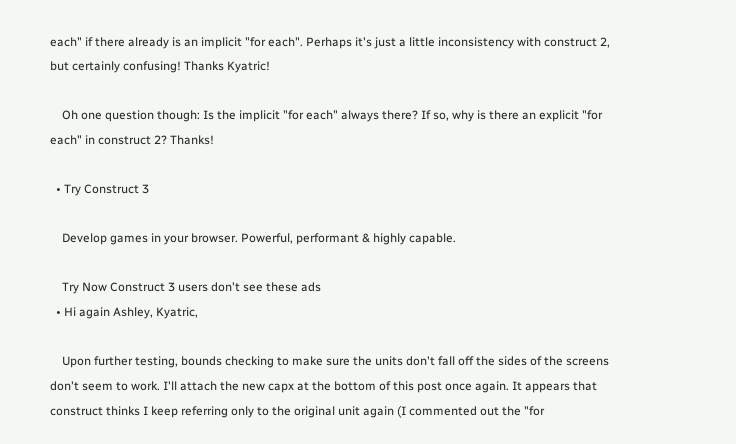each" if there already is an implicit "for each". Perhaps it's just a little inconsistency with construct 2, but certainly confusing! Thanks Kyatric!

    Oh one question though: Is the implicit "for each" always there? If so, why is there an explicit "for each" in construct 2? Thanks!

  • Try Construct 3

    Develop games in your browser. Powerful, performant & highly capable.

    Try Now Construct 3 users don't see these ads
  • Hi again Ashley, Kyatric,

    Upon further testing, bounds checking to make sure the units don't fall off the sides of the screens don't seem to work. I'll attach the new capx at the bottom of this post once again. It appears that construct thinks I keep referring only to the original unit again (I commented out the "for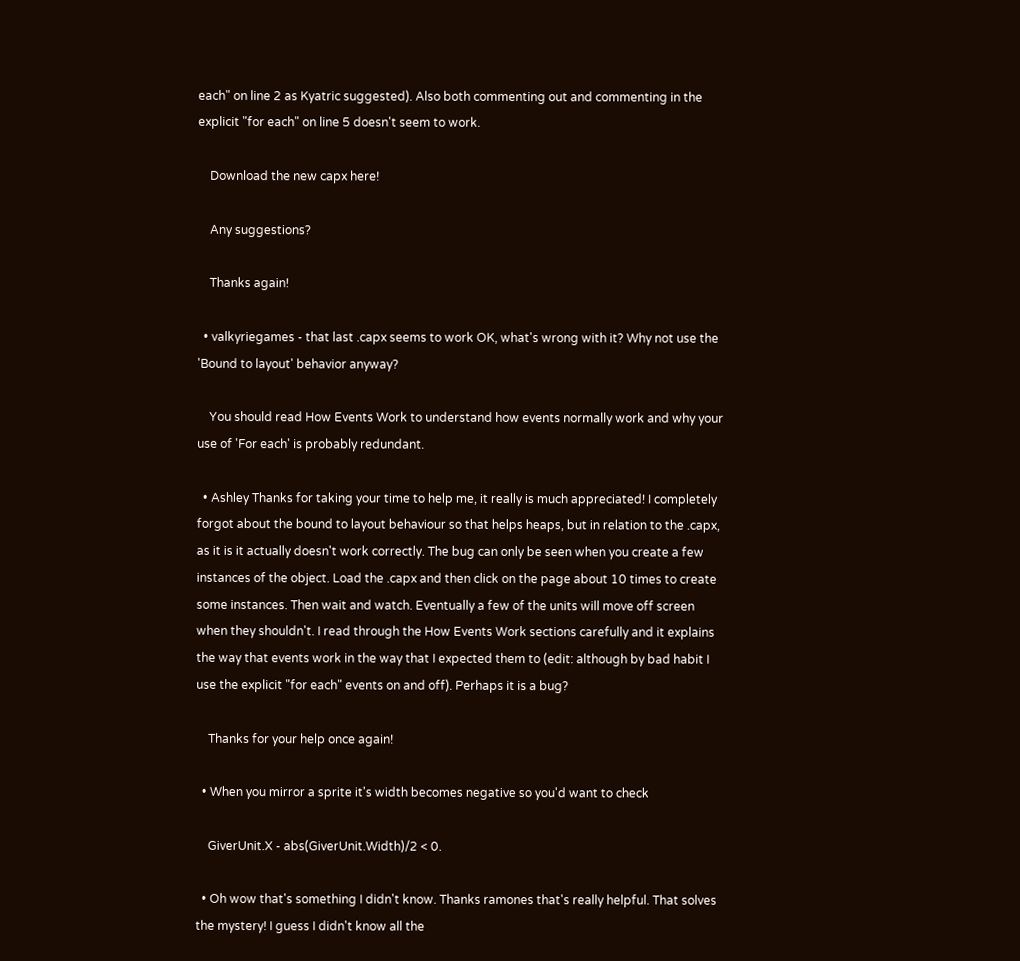each" on line 2 as Kyatric suggested). Also both commenting out and commenting in the explicit "for each" on line 5 doesn't seem to work.

    Download the new capx here!

    Any suggestions?

    Thanks again!

  • valkyriegames - that last .capx seems to work OK, what's wrong with it? Why not use the 'Bound to layout' behavior anyway?

    You should read How Events Work to understand how events normally work and why your use of 'For each' is probably redundant.

  • Ashley Thanks for taking your time to help me, it really is much appreciated! I completely forgot about the bound to layout behaviour so that helps heaps, but in relation to the .capx, as it is it actually doesn't work correctly. The bug can only be seen when you create a few instances of the object. Load the .capx and then click on the page about 10 times to create some instances. Then wait and watch. Eventually a few of the units will move off screen when they shouldn't. I read through the How Events Work sections carefully and it explains the way that events work in the way that I expected them to (edit: although by bad habit I use the explicit "for each" events on and off). Perhaps it is a bug?

    Thanks for your help once again!

  • When you mirror a sprite it's width becomes negative so you'd want to check

    GiverUnit.X - abs(GiverUnit.Width)/2 < 0.

  • Oh wow that's something I didn't know. Thanks ramones that's really helpful. That solves the mystery! I guess I didn't know all the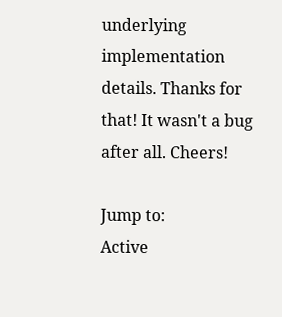underlying implementation details. Thanks for that! It wasn't a bug after all. Cheers!

Jump to:
Active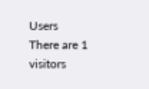Users
There are 1 visitors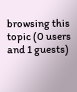browsing this topic (0 users and 1 guests)